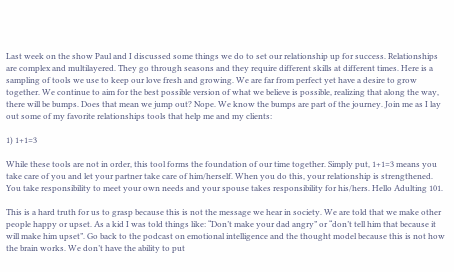Last week on the show Paul and I discussed some things we do to set our relationship up for success. Relationships are complex and multilayered. They go through seasons and they require different skills at different times. Here is a sampling of tools we use to keep our love fresh and growing. We are far from perfect yet have a desire to grow together. We continue to aim for the best possible version of what we believe is possible, realizing that along the way, there will be bumps. Does that mean we jump out? Nope. We know the bumps are part of the journey. Join me as I lay out some of my favorite relationships tools that help me and my clients:

1) 1+1=3

While these tools are not in order, this tool forms the foundation of our time together. Simply put, 1+1=3 means you take care of you and let your partner take care of him/herself. When you do this, your relationship is strengthened. You take responsibility to meet your own needs and your spouse takes responsibility for his/hers. Hello Adulting 101.

This is a hard truth for us to grasp because this is not the message we hear in society. We are told that we make other people happy or upset. As a kid I was told things like: “Don’t make your dad angry” or “don’t tell him that because it will make him upset”. Go back to the podcast on emotional intelligence and the thought model because this is not how the brain works. We don’t have the ability to put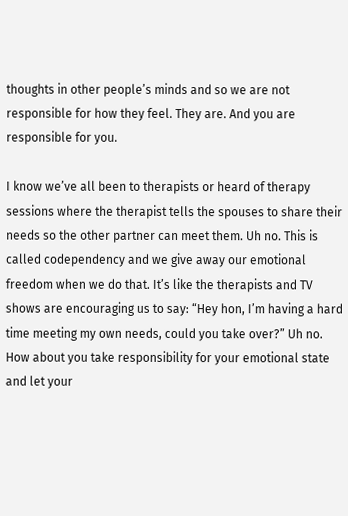thoughts in other people’s minds and so we are not responsible for how they feel. They are. And you are responsible for you.

I know we’ve all been to therapists or heard of therapy sessions where the therapist tells the spouses to share their needs so the other partner can meet them. Uh no. This is called codependency and we give away our emotional freedom when we do that. It’s like the therapists and TV shows are encouraging us to say: “Hey hon, I’m having a hard time meeting my own needs, could you take over?” Uh no. How about you take responsibility for your emotional state and let your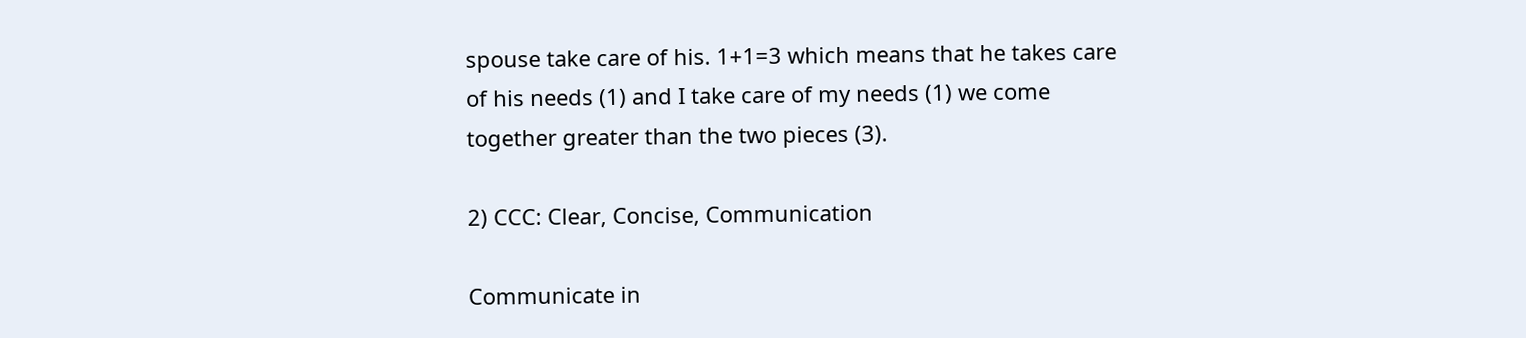spouse take care of his. 1+1=3 which means that he takes care of his needs (1) and I take care of my needs (1) we come together greater than the two pieces (3).

2) CCC: Clear, Concise, Communication

Communicate in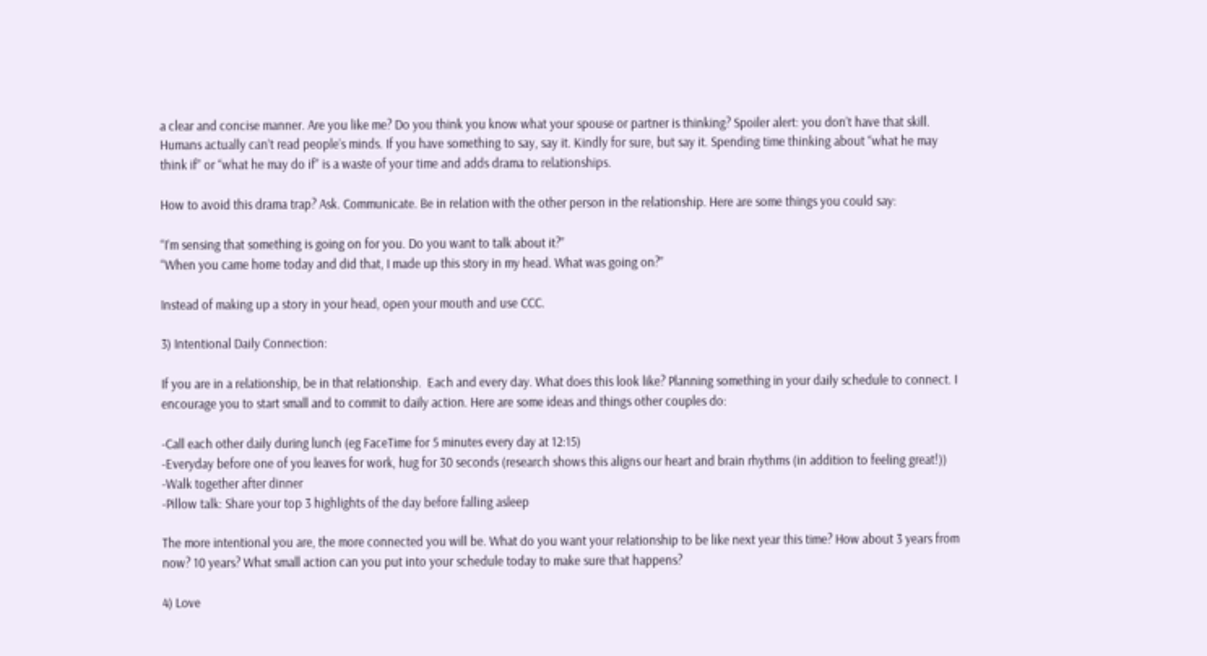a clear and concise manner. Are you like me? Do you think you know what your spouse or partner is thinking? Spoiler alert: you don’t have that skill. Humans actually can’t read people’s minds. If you have something to say, say it. Kindly for sure, but say it. Spending time thinking about “what he may think if” or “what he may do if” is a waste of your time and adds drama to relationships.

How to avoid this drama trap? Ask. Communicate. Be in relation with the other person in the relationship. Here are some things you could say:

“I’m sensing that something is going on for you. Do you want to talk about it?”
“When you came home today and did that, I made up this story in my head. What was going on?”

Instead of making up a story in your head, open your mouth and use CCC.

3) Intentional Daily Connection:

If you are in a relationship, be in that relationship.  Each and every day. What does this look like? Planning something in your daily schedule to connect. I encourage you to start small and to commit to daily action. Here are some ideas and things other couples do:

-Call each other daily during lunch (eg FaceTime for 5 minutes every day at 12:15)
-Everyday before one of you leaves for work, hug for 30 seconds (research shows this aligns our heart and brain rhythms (in addition to feeling great!))
-Walk together after dinner
-Pillow talk: Share your top 3 highlights of the day before falling asleep

The more intentional you are, the more connected you will be. What do you want your relationship to be like next year this time? How about 3 years from now? 10 years? What small action can you put into your schedule today to make sure that happens?

4) Love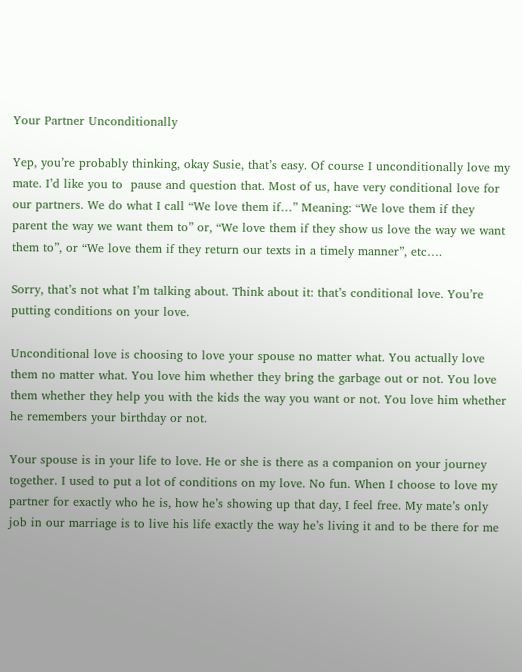Your Partner Unconditionally

Yep, you’re probably thinking, okay Susie, that’s easy. Of course I unconditionally love my mate. I’d like you to  pause and question that. Most of us, have very conditional love for our partners. We do what I call “We love them if…” Meaning: “We love them if they parent the way we want them to” or, “We love them if they show us love the way we want them to”, or “We love them if they return our texts in a timely manner”, etc….

Sorry, that’s not what I’m talking about. Think about it: that’s conditional love. You’re putting conditions on your love.

Unconditional love is choosing to love your spouse no matter what. You actually love them no matter what. You love him whether they bring the garbage out or not. You love them whether they help you with the kids the way you want or not. You love him whether he remembers your birthday or not.

Your spouse is in your life to love. He or she is there as a companion on your journey together. I used to put a lot of conditions on my love. No fun. When I choose to love my partner for exactly who he is, how he’s showing up that day, I feel free. My mate’s only job in our marriage is to live his life exactly the way he’s living it and to be there for me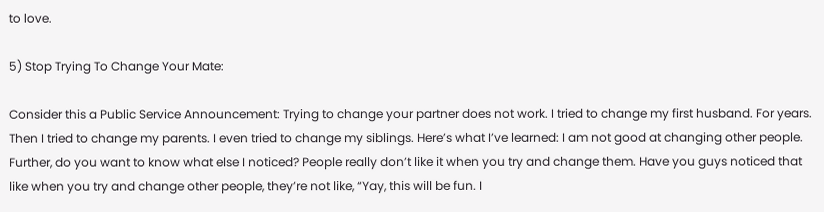to love.

5) Stop Trying To Change Your Mate:

Consider this a Public Service Announcement: Trying to change your partner does not work. I tried to change my first husband. For years. Then I tried to change my parents. I even tried to change my siblings. Here’s what I’ve learned: I am not good at changing other people. Further, do you want to know what else I noticed? People really don’t like it when you try and change them. Have you guys noticed that like when you try and change other people, they’re not like, “Yay, this will be fun. I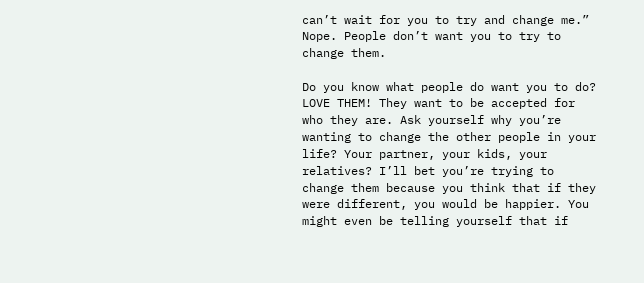can’t wait for you to try and change me.” Nope. People don’t want you to try to change them.

Do you know what people do want you to do? LOVE THEM! They want to be accepted for who they are. Ask yourself why you’re wanting to change the other people in your life? Your partner, your kids, your relatives? I’ll bet you’re trying to change them because you think that if they were different, you would be happier. You might even be telling yourself that if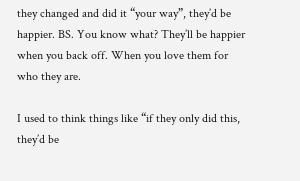they changed and did it “your way”, they’d be happier. BS. You know what? They’ll be happier when you back off. When you love them for who they are.

I used to think things like “if they only did this, they’d be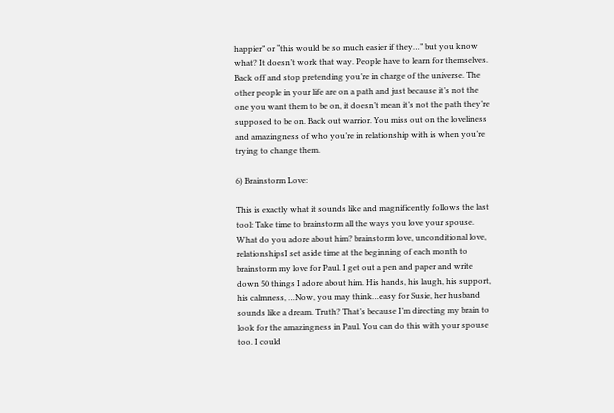happier” or “this would be so much easier if they…” but you know what? It doesn’t work that way. People have to learn for themselves. Back off and stop pretending you’re in charge of the universe. The other people in your life are on a path and just because it’s not the one you want them to be on, it doesn’t mean it’s not the path they’re supposed to be on. Back out warrior. You miss out on the loveliness and amazingness of who you’re in relationship with is when you’re trying to change them.

6) Brainstorm Love:

This is exactly what it sounds like and magnificently follows the last tool: Take time to brainstorm all the ways you love your spouse. What do you adore about him? brainstorm love, unconditional love, relationshipsI set aside time at the beginning of each month to brainstorm my love for Paul. I get out a pen and paper and write down 50 things I adore about him. His hands, his laugh, his support, his calmness, …Now, you may think…easy for Susie, her husband sounds like a dream. Truth? That’s because I’m directing my brain to look for the amazingness in Paul. You can do this with your spouse too. I could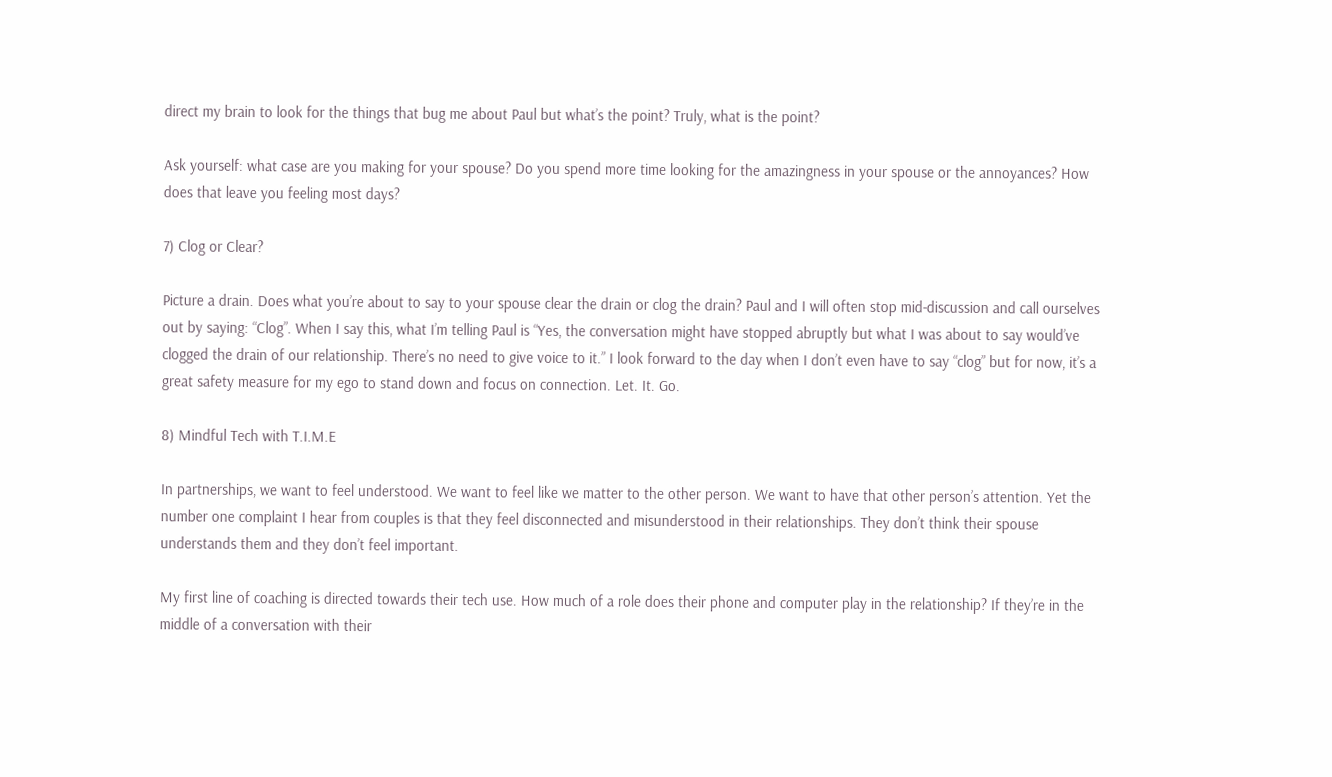direct my brain to look for the things that bug me about Paul but what’s the point? Truly, what is the point?

Ask yourself: what case are you making for your spouse? Do you spend more time looking for the amazingness in your spouse or the annoyances? How does that leave you feeling most days?

7) Clog or Clear?

Picture a drain. Does what you’re about to say to your spouse clear the drain or clog the drain? Paul and I will often stop mid-discussion and call ourselves out by saying: “Clog”. When I say this, what I’m telling Paul is “Yes, the conversation might have stopped abruptly but what I was about to say would’ve clogged the drain of our relationship. There’s no need to give voice to it.” I look forward to the day when I don’t even have to say “clog” but for now, it’s a great safety measure for my ego to stand down and focus on connection. Let. It. Go.

8) Mindful Tech with T.I.M.E

In partnerships, we want to feel understood. We want to feel like we matter to the other person. We want to have that other person’s attention. Yet the number one complaint I hear from couples is that they feel disconnected and misunderstood in their relationships. They don’t think their spouse understands them and they don’t feel important.

My first line of coaching is directed towards their tech use. How much of a role does their phone and computer play in the relationship? If they’re in the middle of a conversation with their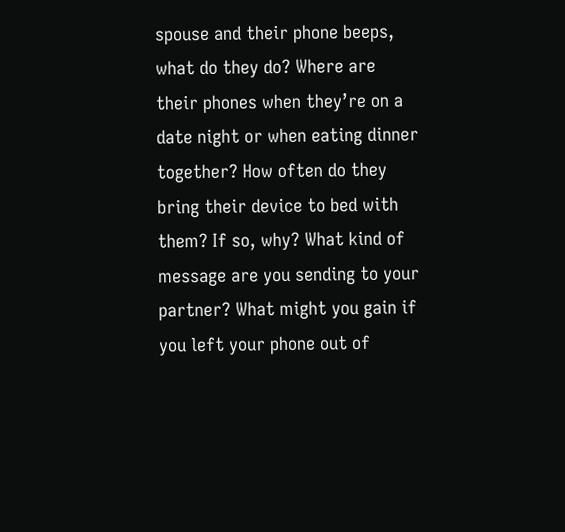spouse and their phone beeps, what do they do? Where are their phones when they’re on a date night or when eating dinner together? How often do they bring their device to bed with them? If so, why? What kind of message are you sending to your partner? What might you gain if you left your phone out of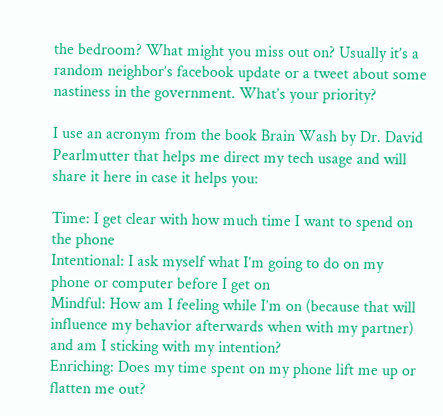the bedroom? What might you miss out on? Usually it’s a random neighbor’s facebook update or a tweet about some nastiness in the government. What’s your priority?

I use an acronym from the book Brain Wash by Dr. David Pearlmutter that helps me direct my tech usage and will share it here in case it helps you:

Time: I get clear with how much time I want to spend on the phone
Intentional: I ask myself what I’m going to do on my phone or computer before I get on
Mindful: How am I feeling while I’m on (because that will influence my behavior afterwards when with my partner) and am I sticking with my intention?
Enriching: Does my time spent on my phone lift me up or flatten me out?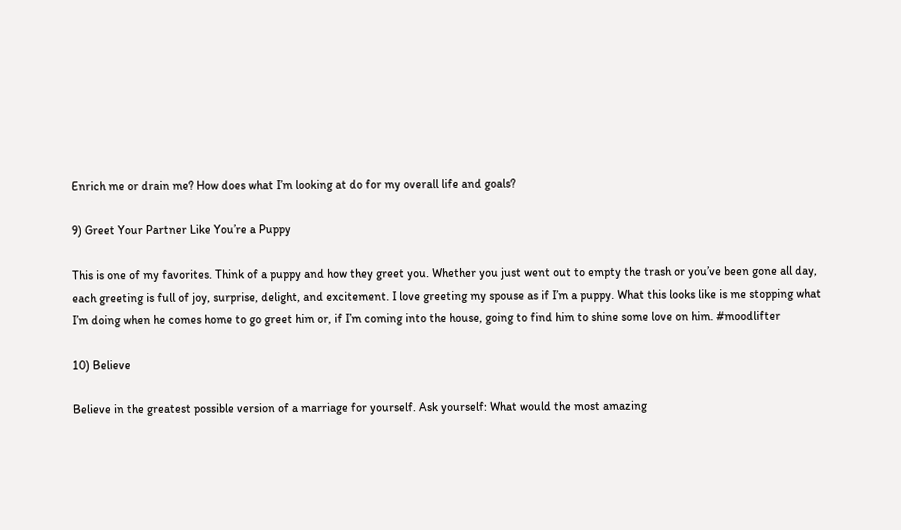Enrich me or drain me? How does what I’m looking at do for my overall life and goals?

9) Greet Your Partner Like You’re a Puppy

This is one of my favorites. Think of a puppy and how they greet you. Whether you just went out to empty the trash or you’ve been gone all day, each greeting is full of joy, surprise, delight, and excitement. I love greeting my spouse as if I’m a puppy. What this looks like is me stopping what I’m doing when he comes home to go greet him or, if I’m coming into the house, going to find him to shine some love on him. #moodlifter

10) Believe

Believe in the greatest possible version of a marriage for yourself. Ask yourself: What would the most amazing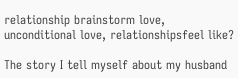relationship brainstorm love, unconditional love, relationshipsfeel like?

The story I tell myself about my husband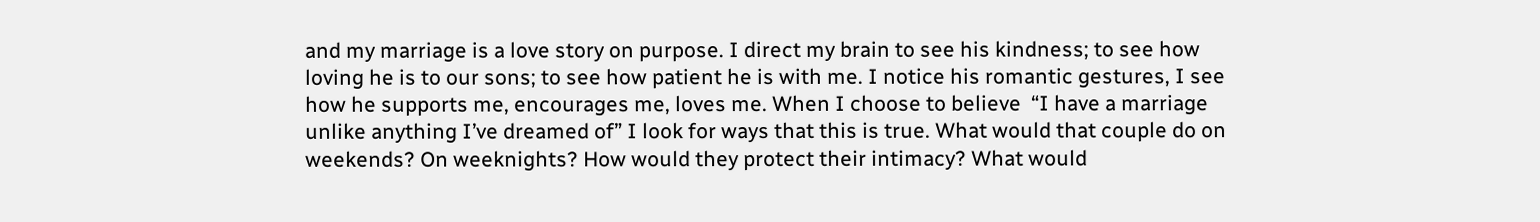and my marriage is a love story on purpose. I direct my brain to see his kindness; to see how loving he is to our sons; to see how patient he is with me. I notice his romantic gestures, I see how he supports me, encourages me, loves me. When I choose to believe  “I have a marriage unlike anything I’ve dreamed of” I look for ways that this is true. What would that couple do on weekends? On weeknights? How would they protect their intimacy? What would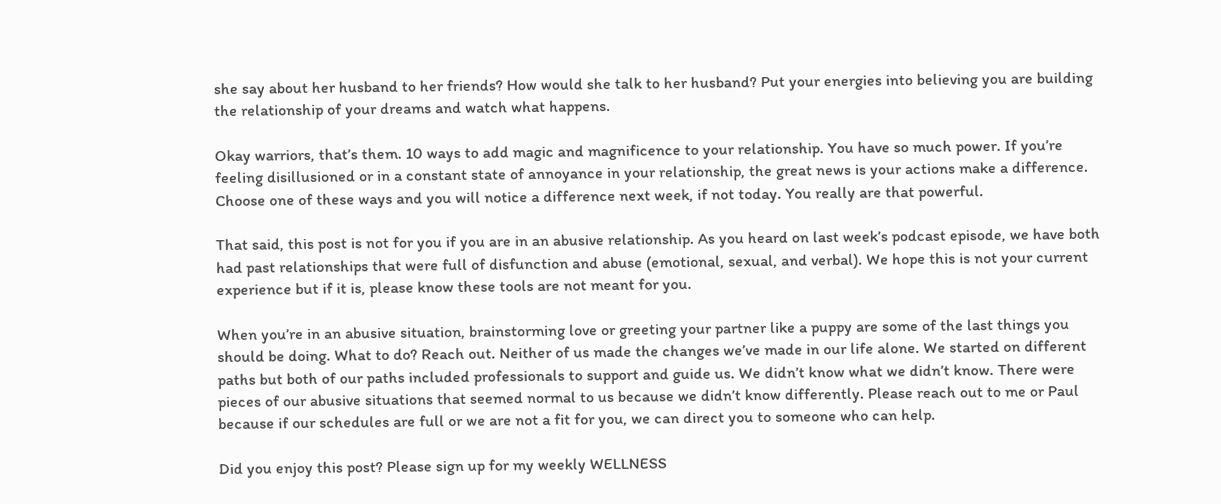she say about her husband to her friends? How would she talk to her husband? Put your energies into believing you are building the relationship of your dreams and watch what happens.

Okay warriors, that’s them. 10 ways to add magic and magnificence to your relationship. You have so much power. If you’re feeling disillusioned or in a constant state of annoyance in your relationship, the great news is your actions make a difference. Choose one of these ways and you will notice a difference next week, if not today. You really are that powerful.

That said, this post is not for you if you are in an abusive relationship. As you heard on last week’s podcast episode, we have both had past relationships that were full of disfunction and abuse (emotional, sexual, and verbal). We hope this is not your current experience but if it is, please know these tools are not meant for you.

When you’re in an abusive situation, brainstorming love or greeting your partner like a puppy are some of the last things you should be doing. What to do? Reach out. Neither of us made the changes we’ve made in our life alone. We started on different paths but both of our paths included professionals to support and guide us. We didn’t know what we didn’t know. There were pieces of our abusive situations that seemed normal to us because we didn’t know differently. Please reach out to me or Paul because if our schedules are full or we are not a fit for you, we can direct you to someone who can help.

Did you enjoy this post? Please sign up for my weekly WELLNESS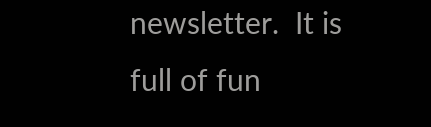newsletter.  It is full of fun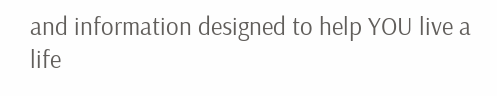and information designed to help YOU live a life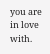you are in love with.